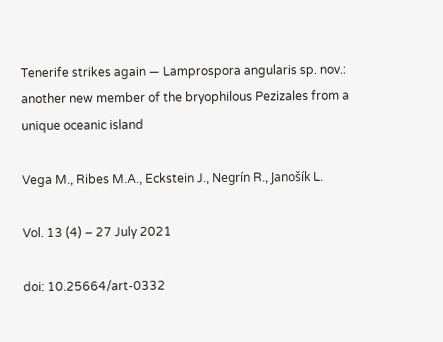Tenerife strikes again — Lamprospora angularis sp. nov.: another new member of the bryophilous Pezizales from a unique oceanic island

Vega M., Ribes M.A., Eckstein J., Negrín R., Janošík L.

Vol. 13 (4) – 27 July 2021

doi: 10.25664/art-0332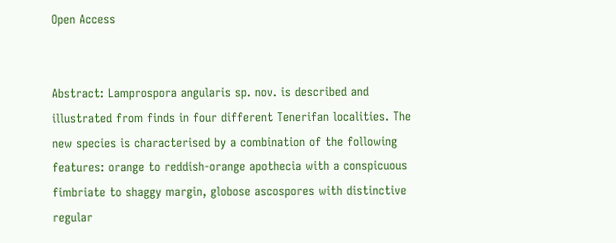Open Access


Abstract: Lamprospora angularis sp. nov. is described and illustrated from finds in four different Tenerifan localities. The new species is characterised by a combination of the following features: orange to reddish-orange apothecia with a conspicuous fimbriate to shaggy margin, globose ascospores with distinctive regular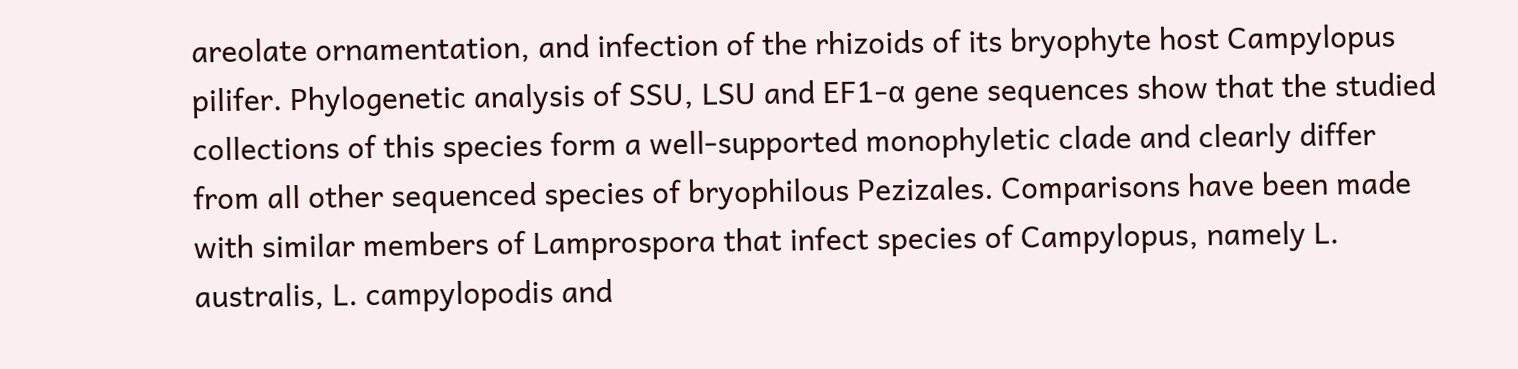areolate ornamentation, and infection of the rhizoids of its bryophyte host Campylopus pilifer. Phylogenetic analysis of SSU, LSU and EF1-α gene sequences show that the studied collections of this species form a well-supported monophyletic clade and clearly differ from all other sequenced species of bryophilous Pezizales. Comparisons have been made with similar members of Lamprospora that infect species of Campylopus, namely L. australis, L. campylopodis and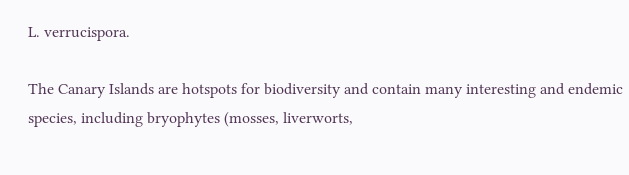L. verrucispora.

The Canary Islands are hotspots for biodiversity and contain many interesting and endemic species, including bryophytes (mosses, liverworts,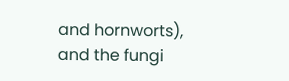and hornworts), and the fungi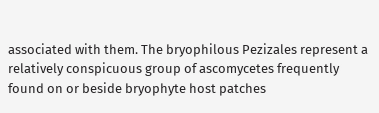associated with them. The bryophilous Pezizales represent a relatively conspicuous group of ascomycetes frequently found on or beside bryophyte host patches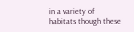in a variety of habitats though these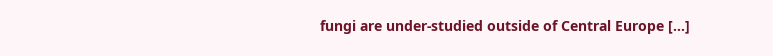fungi are under-studied outside of Central Europe […]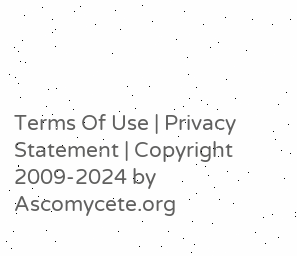Terms Of Use | Privacy Statement | Copyright 2009-2024 by Ascomycete.org